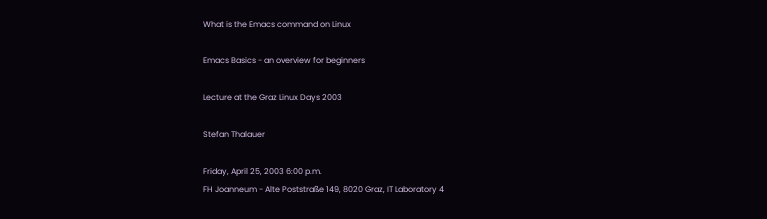What is the Emacs command on Linux

Emacs Basics - an overview for beginners

Lecture at the Graz Linux Days 2003

Stefan Thalauer

Friday, April 25, 2003 6:00 p.m.
FH Joanneum - Alte Poststraße 149, 8020 Graz, IT Laboratory 4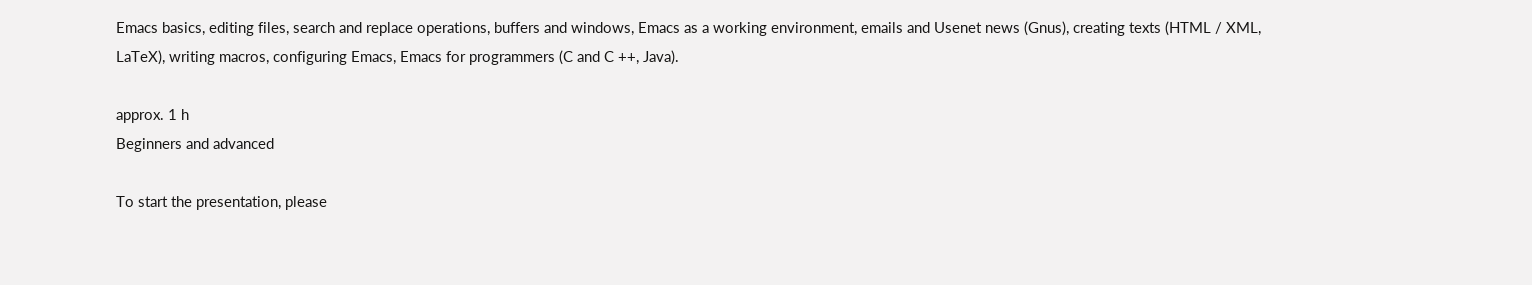Emacs basics, editing files, search and replace operations, buffers and windows, Emacs as a working environment, emails and Usenet news (Gnus), creating texts (HTML / XML, LaTeX), writing macros, configuring Emacs, Emacs for programmers (C and C ++, Java).

approx. 1 h
Beginners and advanced

To start the presentation, please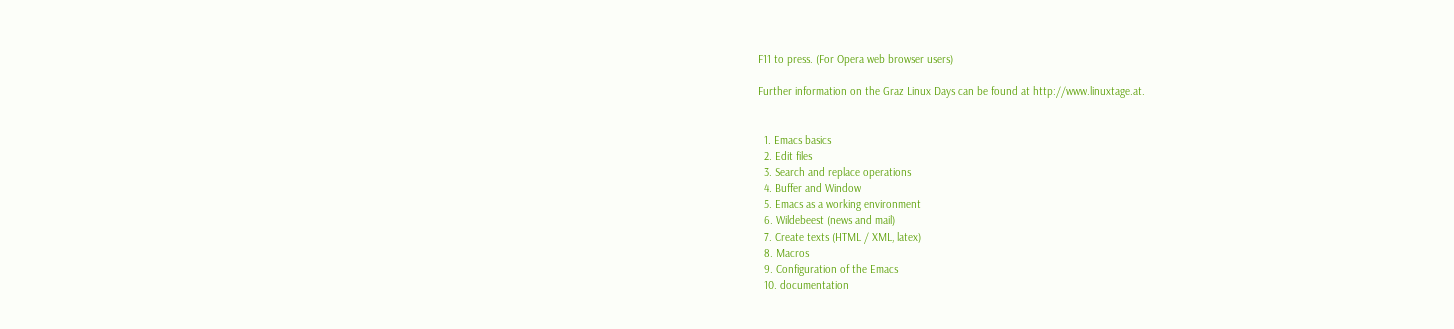F11 to press. (For Opera web browser users)

Further information on the Graz Linux Days can be found at http://www.linuxtage.at.


  1. Emacs basics
  2. Edit files
  3. Search and replace operations
  4. Buffer and Window
  5. Emacs as a working environment
  6. Wildebeest (news and mail)
  7. Create texts (HTML / XML, latex)
  8. Macros
  9. Configuration of the Emacs
  10. documentation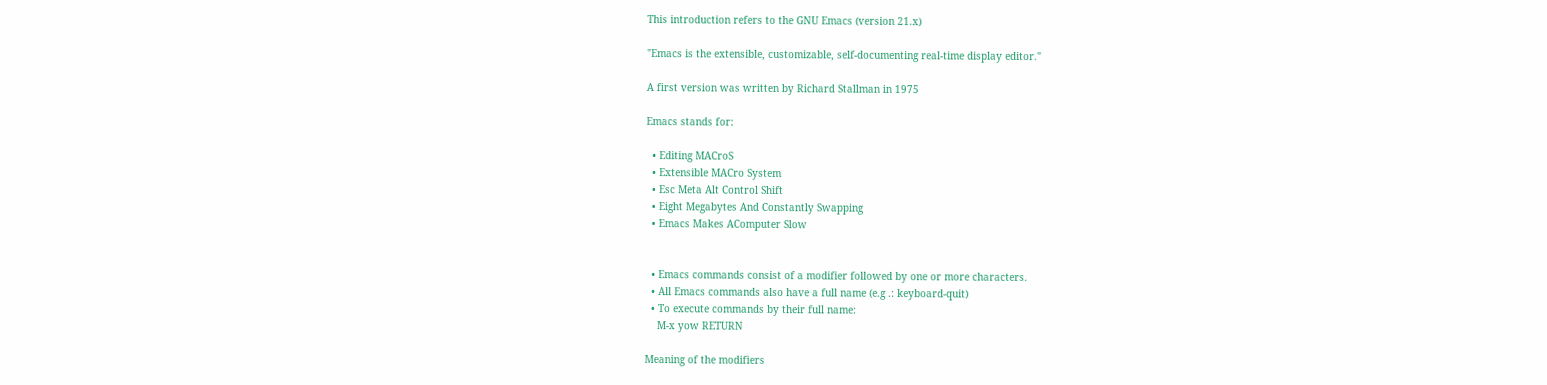This introduction refers to the GNU Emacs (version 21.x)

"Emacs is the extensible, customizable, self-documenting real-time display editor."

A first version was written by Richard Stallman in 1975

Emacs stands for:

  • Editing MACroS
  • Extensible MACro System
  • Esc Meta Alt Control Shift
  • Eight Megabytes And Constantly Swapping
  • Emacs Makes AComputer Slow


  • Emacs commands consist of a modifier followed by one or more characters.
  • All Emacs commands also have a full name (e.g .: keyboard-quit)
  • To execute commands by their full name:
    M-x yow RETURN

Meaning of the modifiers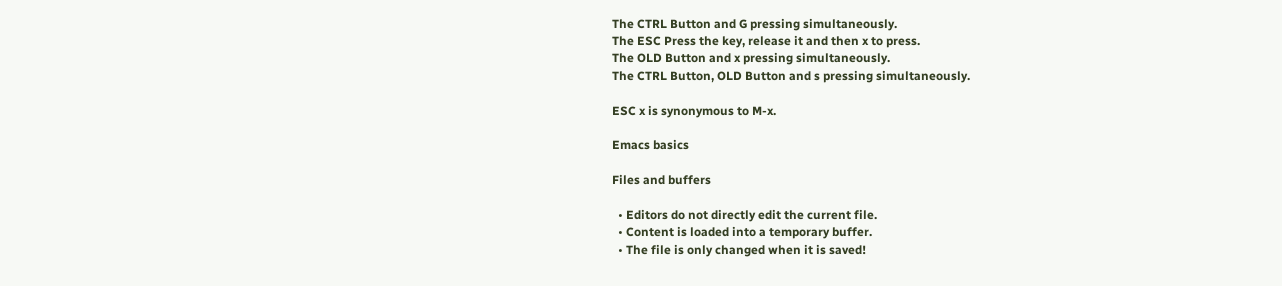The CTRL Button and G pressing simultaneously.
The ESC Press the key, release it and then x to press.
The OLD Button and x pressing simultaneously.
The CTRL Button, OLD Button and s pressing simultaneously.

ESC x is synonymous to M-x.

Emacs basics

Files and buffers

  • Editors do not directly edit the current file.
  • Content is loaded into a temporary buffer.
  • The file is only changed when it is saved!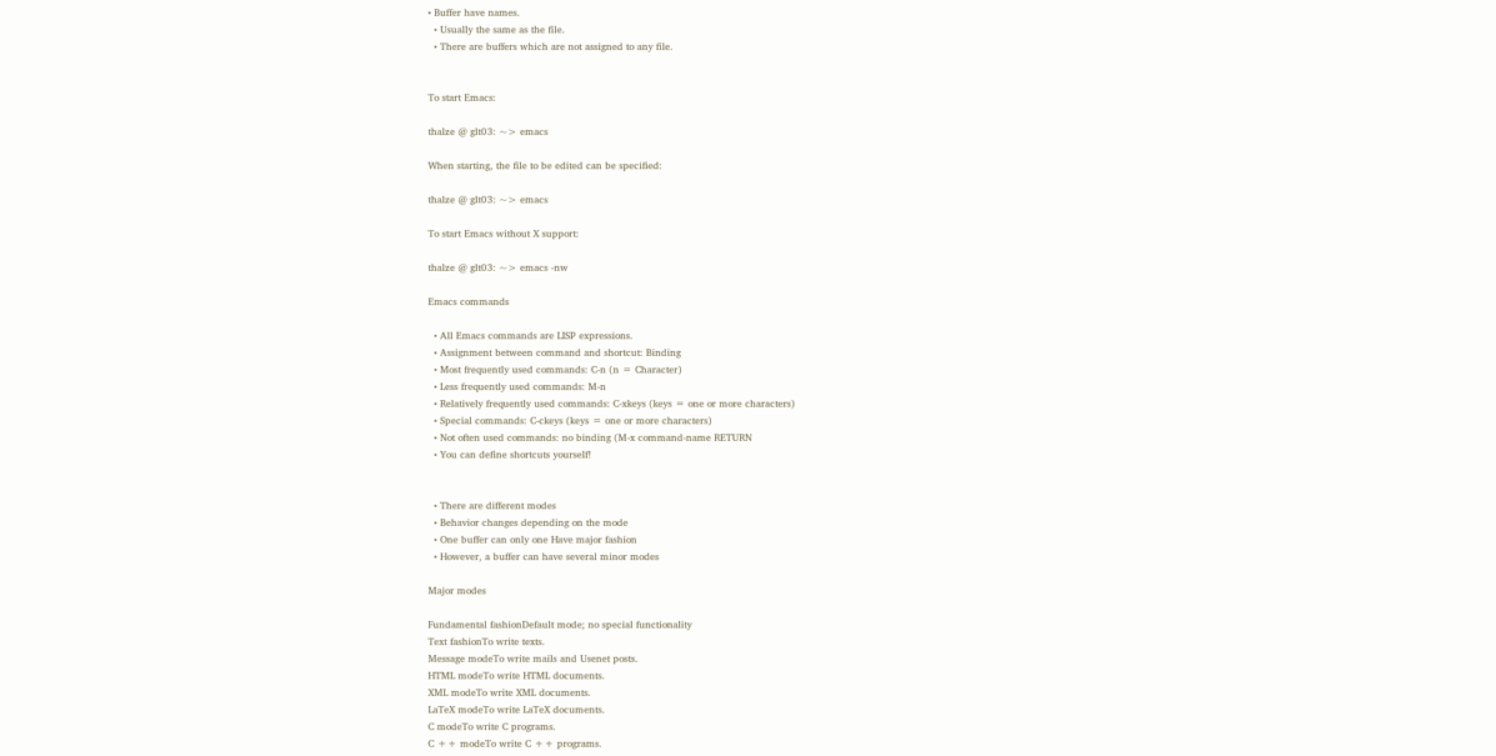• Buffer have names.
  • Usually the same as the file.
  • There are buffers which are not assigned to any file.


To start Emacs:

thalze @ glt03: ~> emacs

When starting, the file to be edited can be specified:

thalze @ glt03: ~> emacs

To start Emacs without X support:

thalze @ glt03: ~> emacs -nw

Emacs commands

  • All Emacs commands are LISP expressions.
  • Assignment between command and shortcut: Binding
  • Most frequently used commands: C-n (n = Character)
  • Less frequently used commands: M-n
  • Relatively frequently used commands: C-xkeys (keys = one or more characters)
  • Special commands: C-ckeys (keys = one or more characters)
  • Not often used commands: no binding (M-x command-name RETURN
  • You can define shortcuts yourself!


  • There are different modes
  • Behavior changes depending on the mode
  • One buffer can only one Have major fashion
  • However, a buffer can have several minor modes

Major modes

Fundamental fashionDefault mode; no special functionality
Text fashionTo write texts.
Message modeTo write mails and Usenet posts.
HTML modeTo write HTML documents.
XML modeTo write XML documents.
LaTeX modeTo write LaTeX documents.
C modeTo write C programs.
C ++ modeTo write C ++ programs.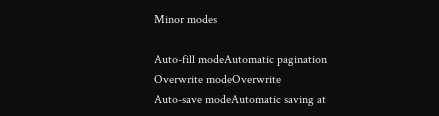Minor modes

Auto-fill modeAutomatic pagination
Overwrite modeOverwrite
Auto-save modeAutomatic saving at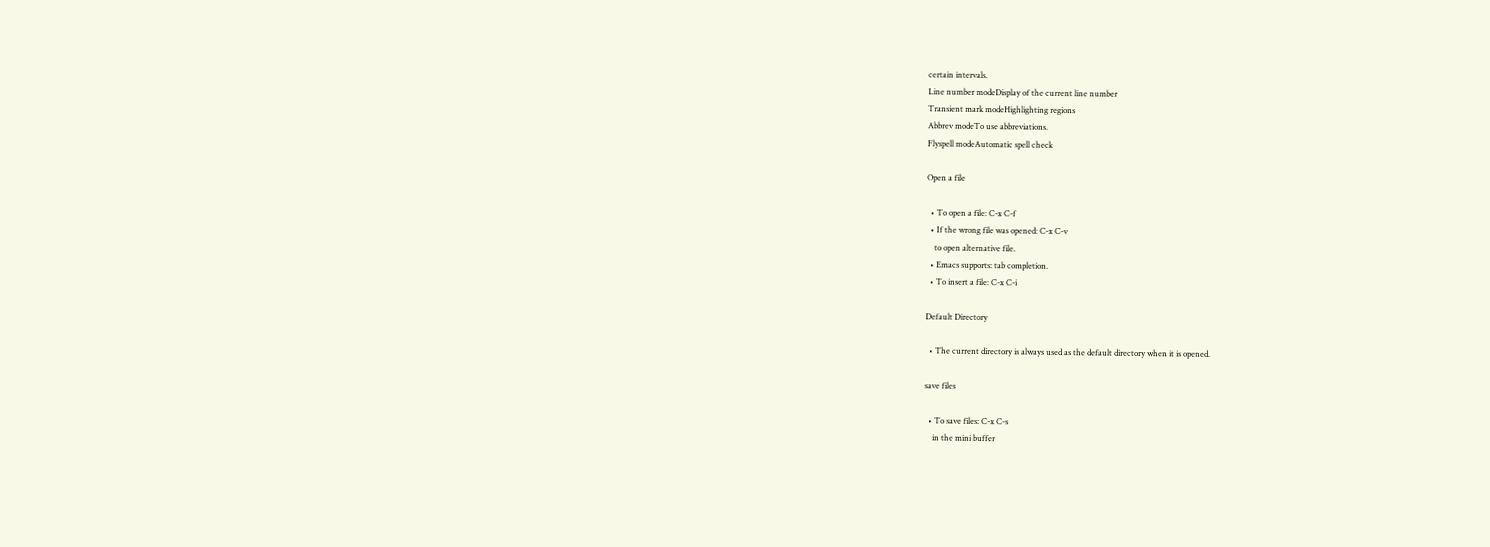certain intervals.
Line number modeDisplay of the current line number
Transient mark modeHighlighting regions
Abbrev modeTo use abbreviations.
Flyspell modeAutomatic spell check

Open a file

  • To open a file: C-x C-f
  • If the wrong file was opened: C-x C-v
    to open alternative file.
  • Emacs supports: tab completion.
  • To insert a file: C-x C-i

Default Directory

  • The current directory is always used as the default directory when it is opened.

save files

  • To save files: C-x C-s
    in the mini buffer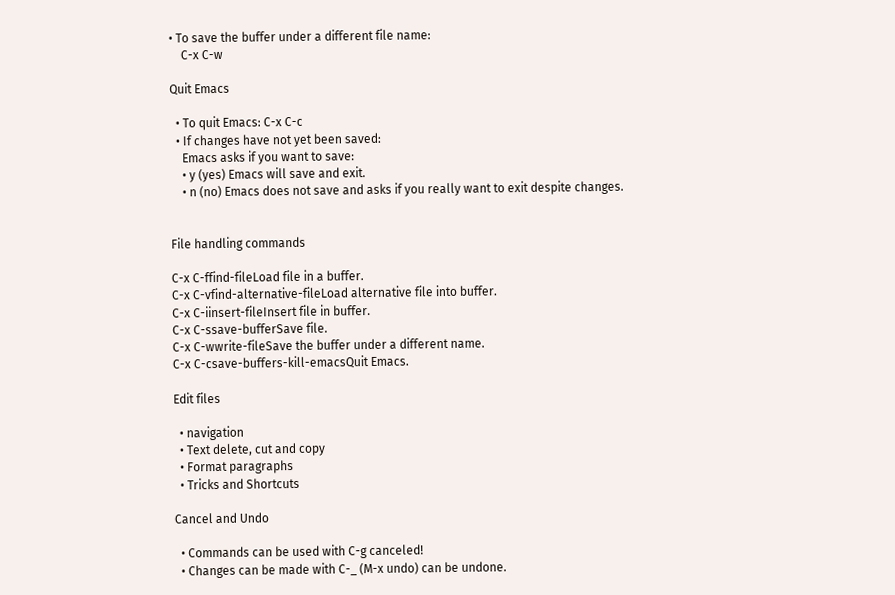• To save the buffer under a different file name:
    C-x C-w

Quit Emacs

  • To quit Emacs: C-x C-c
  • If changes have not yet been saved:
    Emacs asks if you want to save:
    • y (yes) Emacs will save and exit.
    • n (no) Emacs does not save and asks if you really want to exit despite changes.


File handling commands

C-x C-ffind-fileLoad file in a buffer.
C-x C-vfind-alternative-fileLoad alternative file into buffer.
C-x C-iinsert-fileInsert file in buffer.
C-x C-ssave-bufferSave file.
C-x C-wwrite-fileSave the buffer under a different name.
C-x C-csave-buffers-kill-emacsQuit Emacs.

Edit files

  • navigation
  • Text delete, cut and copy
  • Format paragraphs
  • Tricks and Shortcuts

Cancel and Undo

  • Commands can be used with C-g canceled!
  • Changes can be made with C-_ (M-x undo) can be undone.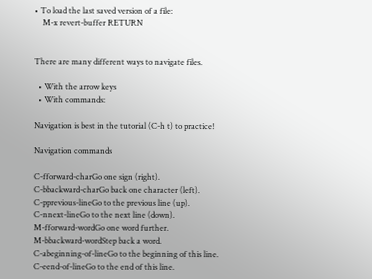• To load the last saved version of a file:
    M-x revert-buffer RETURN


There are many different ways to navigate files.

  • With the arrow keys
  • With commands:

Navigation is best in the tutorial (C-h t) to practice!

Navigation commands

C-fforward-charGo one sign (right).
C-bbackward-charGo back one character (left).
C-pprevious-lineGo to the previous line (up).
C-nnext-lineGo to the next line (down).
M-fforward-wordGo one word further.
M-bbackward-wordStep back a word.
C-abeginning-of-lineGo to the beginning of this line.
C-eend-of-lineGo to the end of this line.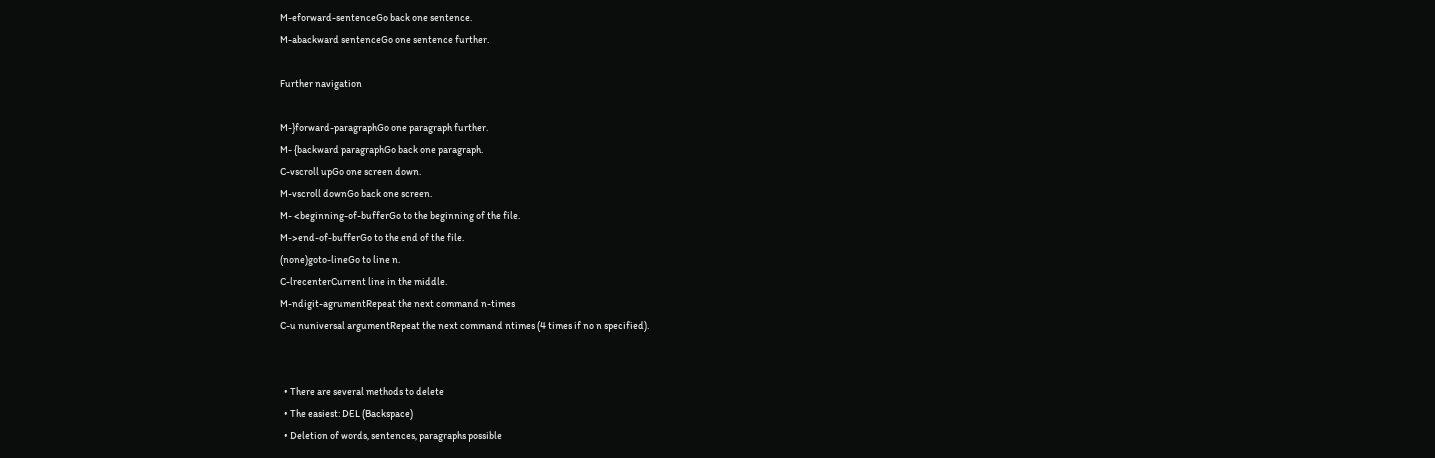M-eforward-sentenceGo back one sentence.
M-abackward sentenceGo one sentence further.

Further navigation

M-}forward-paragraphGo one paragraph further.
M- {backward paragraphGo back one paragraph.
C-vscroll upGo one screen down.
M-vscroll downGo back one screen.
M- <beginning-of-bufferGo to the beginning of the file.
M->end-of-bufferGo to the end of the file.
(none)goto-lineGo to line n.
C-lrecenterCurrent line in the middle.
M-ndigit-agrumentRepeat the next command n-times
C-u nuniversal argumentRepeat the next command ntimes (4 times if no n specified).


  • There are several methods to delete
  • The easiest: DEL (Backspace)
  • Deletion of words, sentences, paragraphs possible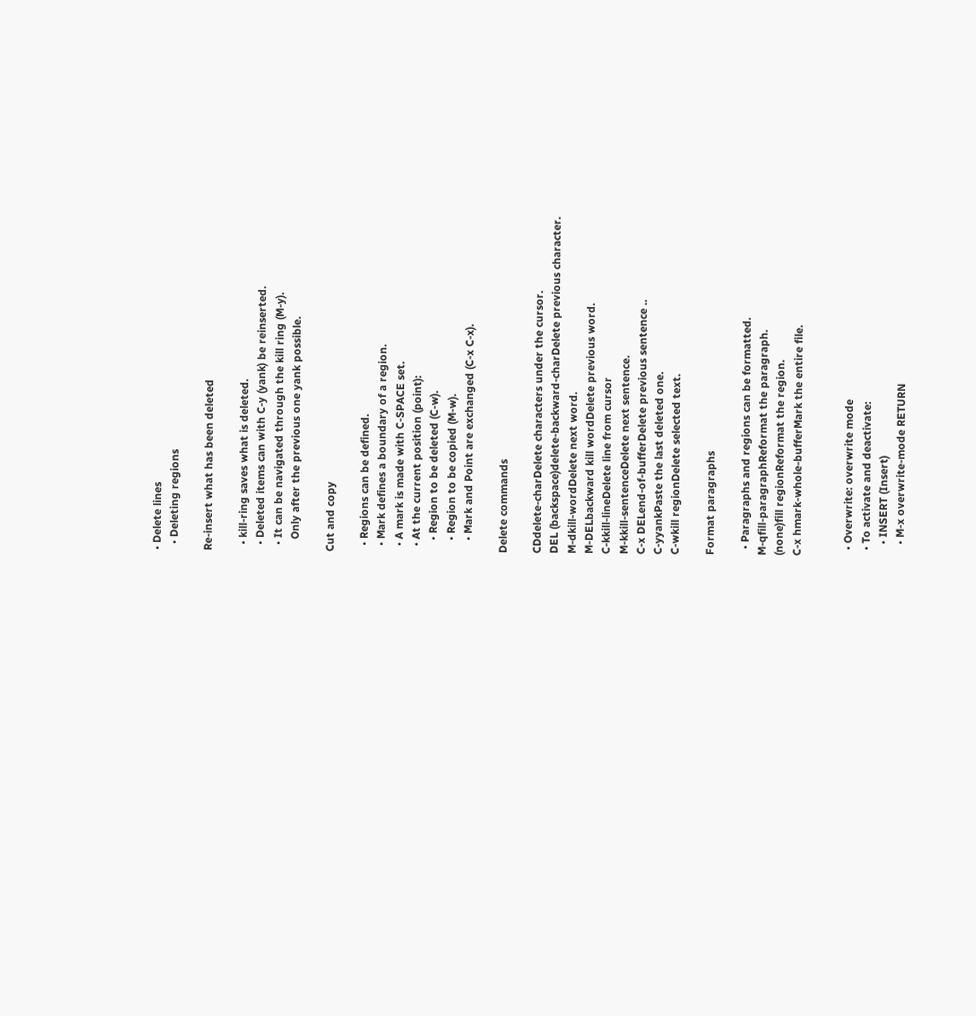• Delete lines
  • Deleting regions

Re-insert what has been deleted

  • kill-ring saves what is deleted.
  • Deleted items can with C-y (yank) be reinserted.
  • It can be navigated through the kill ring (M-y).
    Only after the previous one yank possible.

Cut and copy

  • Regions can be defined.
  • Mark defines a boundary of a region.
  • A mark is made with C-SPACE set.
  • At the current position (point):
    • Region to be deleted (C-w).
    • Region to be copied (M-w).
    • Mark and Point are exchanged (C-x C-x).

Delete commands

CDdelete-charDelete characters under the cursor.
DEL (backspace)delete-backward-charDelete previous character.
M-dkill-wordDelete next word.
M-DELbackward kill wordDelete previous word.
C-kkill-lineDelete line from cursor
M-kkill-sentenceDelete next sentence.
C-x DELend-of-bufferDelete previous sentence ..
C-yyankPaste the last deleted one.
C-wkill regionDelete selected text.

Format paragraphs

  • Paragraphs and regions can be formatted.
M-qfill-paragraphReformat the paragraph.
(none)fill regionReformat the region.
C-x hmark-whole-bufferMark the entire file.


  • Overwrite: overwrite mode
  • To activate and deactivate:
    • INSERT (Insert)
    • M-x overwrite-mode RETURN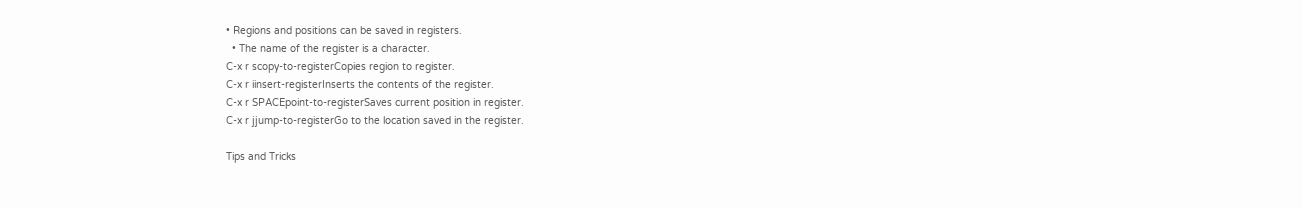• Regions and positions can be saved in registers.
  • The name of the register is a character.
C-x r scopy-to-registerCopies region to register.
C-x r iinsert-registerInserts the contents of the register.
C-x r SPACEpoint-to-registerSaves current position in register.
C-x r jjump-to-registerGo to the location saved in the register.

Tips and Tricks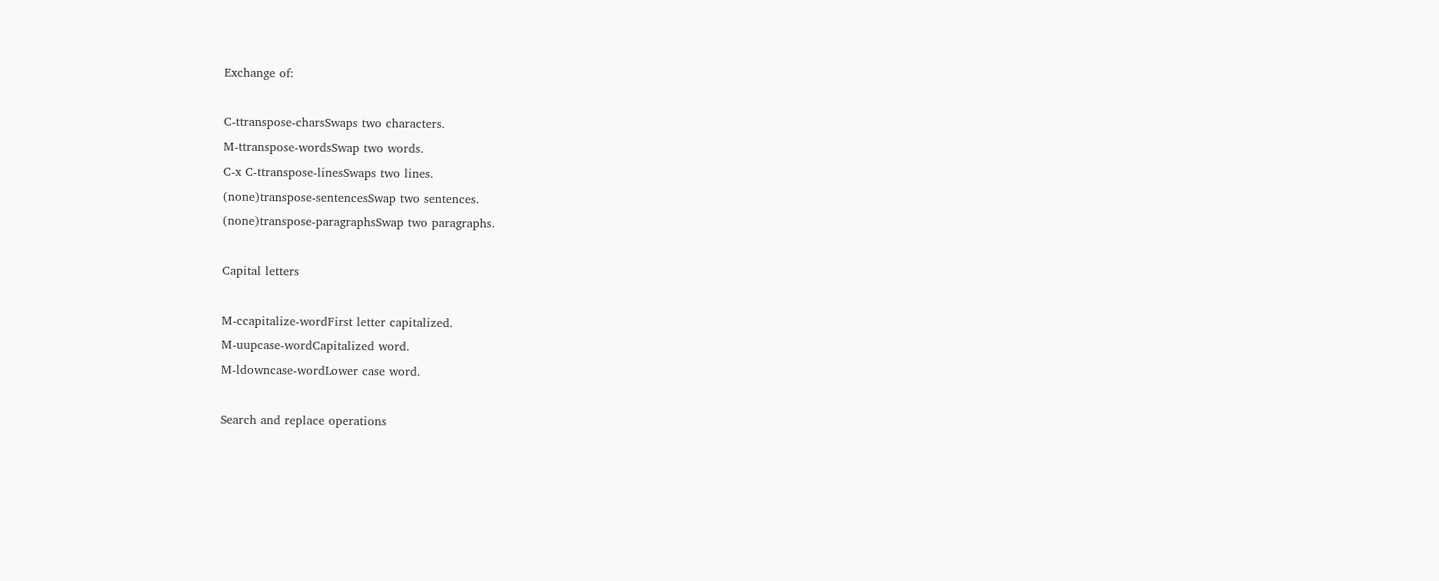Exchange of:

C-ttranspose-charsSwaps two characters.
M-ttranspose-wordsSwap two words.
C-x C-ttranspose-linesSwaps two lines.
(none)transpose-sentencesSwap two sentences.
(none)transpose-paragraphsSwap two paragraphs.

Capital letters

M-ccapitalize-wordFirst letter capitalized.
M-uupcase-wordCapitalized word.
M-ldowncase-wordLower case word.

Search and replace operations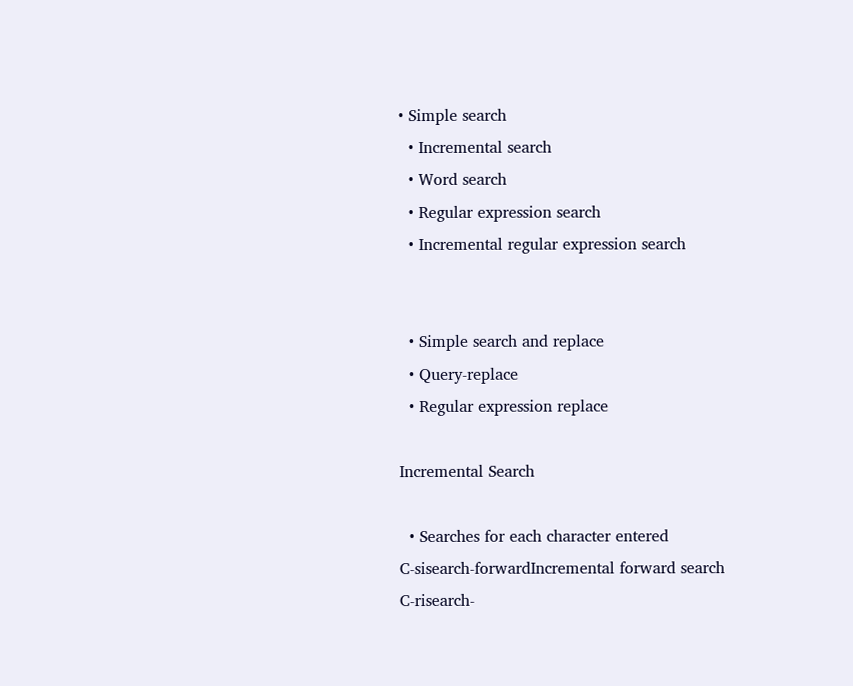• Simple search
  • Incremental search
  • Word search
  • Regular expression search
  • Incremental regular expression search


  • Simple search and replace
  • Query-replace
  • Regular expression replace

Incremental Search

  • Searches for each character entered
C-sisearch-forwardIncremental forward search
C-risearch-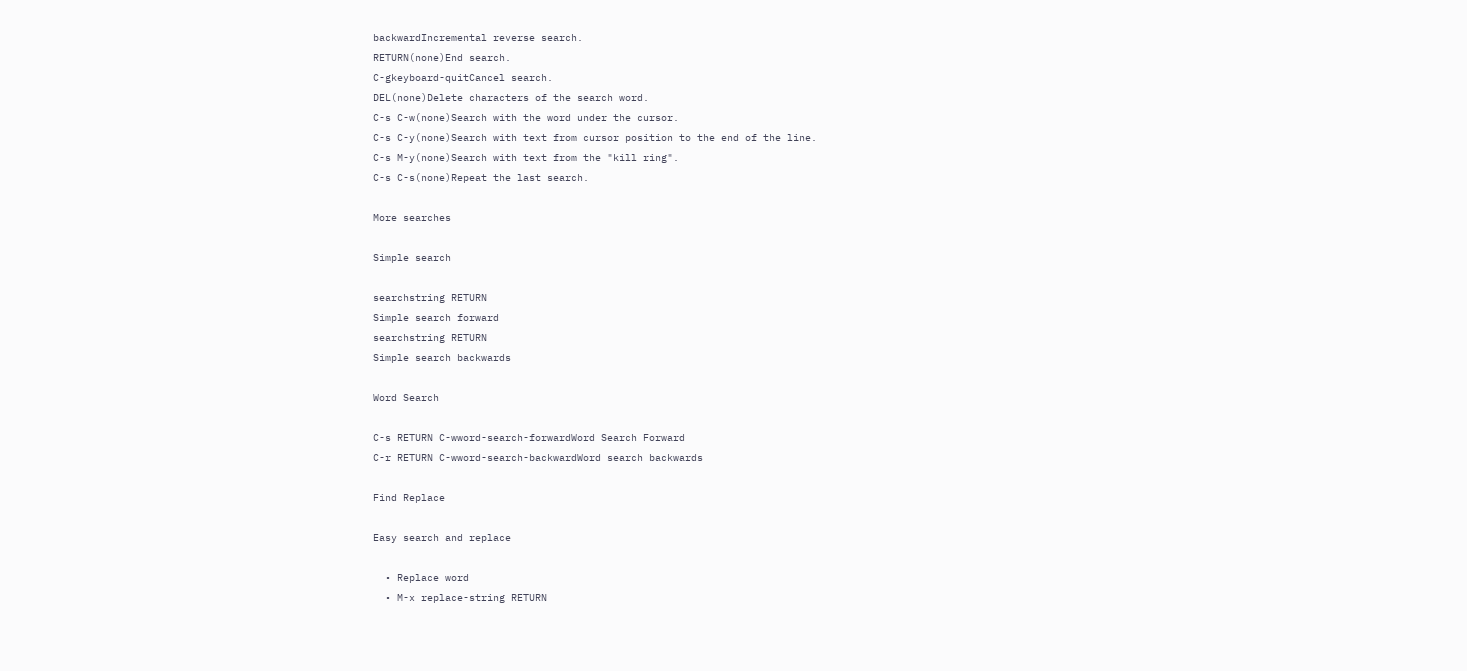backwardIncremental reverse search.
RETURN(none)End search.
C-gkeyboard-quitCancel search.
DEL(none)Delete characters of the search word.
C-s C-w(none)Search with the word under the cursor.
C-s C-y(none)Search with text from cursor position to the end of the line.
C-s M-y(none)Search with text from the "kill ring".
C-s C-s(none)Repeat the last search.

More searches

Simple search

searchstring RETURN
Simple search forward
searchstring RETURN
Simple search backwards

Word Search

C-s RETURN C-wword-search-forwardWord Search Forward
C-r RETURN C-wword-search-backwardWord search backwards

Find Replace

Easy search and replace

  • Replace word
  • M-x replace-string RETURN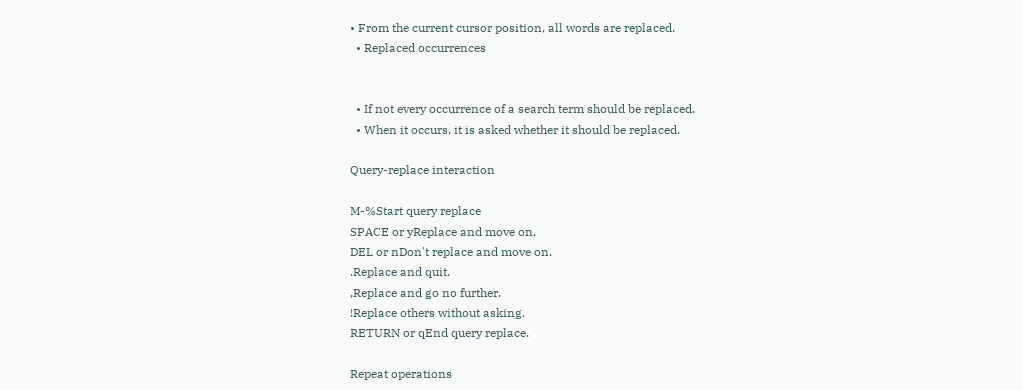• From the current cursor position, all words are replaced.
  • Replaced occurrences


  • If not every occurrence of a search term should be replaced.
  • When it occurs, it is asked whether it should be replaced.

Query-replace interaction

M-%Start query replace
SPACE or yReplace and move on.
DEL or nDon't replace and move on.
.Replace and quit.
,Replace and go no further.
!Replace others without asking.
RETURN or qEnd query replace.

Repeat operations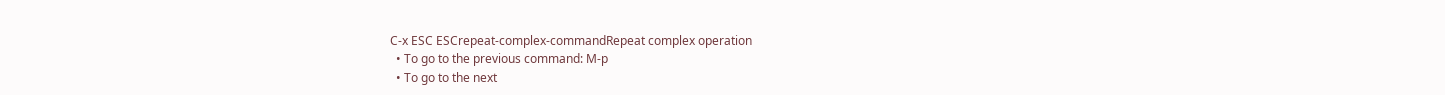C-x ESC ESCrepeat-complex-commandRepeat complex operation
  • To go to the previous command: M-p
  • To go to the next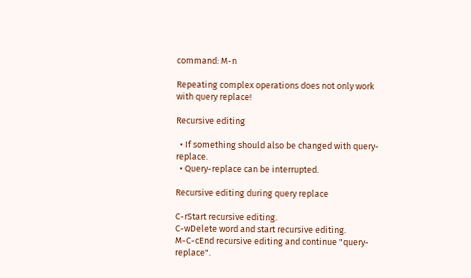command: M-n

Repeating complex operations does not only work with query replace!

Recursive editing

  • If something should also be changed with query-replace.
  • Query-replace can be interrupted.

Recursive editing during query replace

C-rStart recursive editing.
C-wDelete word and start recursive editing.
M-C-cEnd recursive editing and continue "query-replace".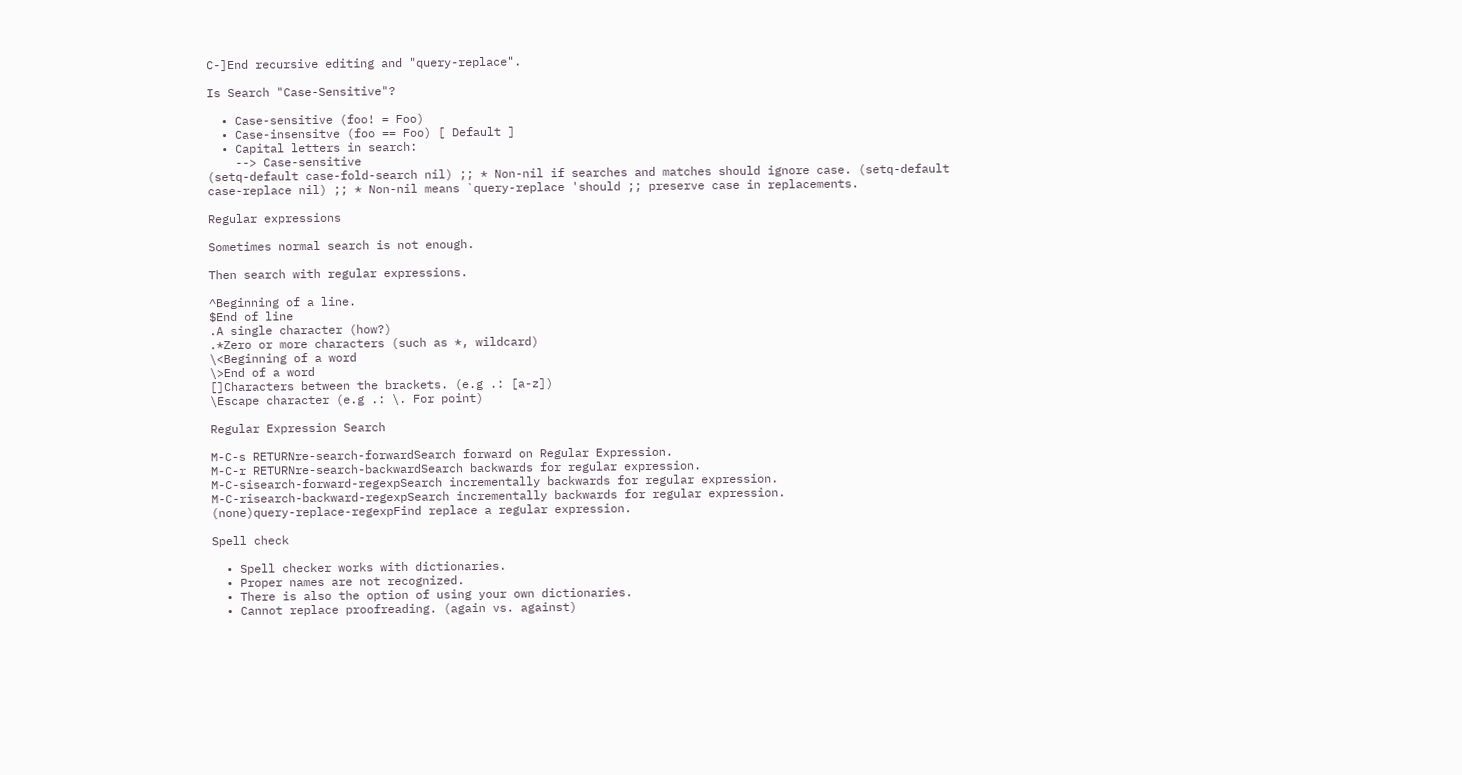C-]End recursive editing and "query-replace".

Is Search "Case-Sensitive"?

  • Case-sensitive (foo! = Foo)
  • Case-insensitve (foo == Foo) [ Default ]
  • Capital letters in search:
    --> Case-sensitive
(setq-default case-fold-search nil) ;; * Non-nil if searches and matches should ignore case. (setq-default case-replace nil) ;; * Non-nil means `query-replace 'should ;; preserve case in replacements.

Regular expressions

Sometimes normal search is not enough.

Then search with regular expressions.

^Beginning of a line.
$End of line
.A single character (how?)
.*Zero or more characters (such as *, wildcard)
\<Beginning of a word
\>End of a word
[]Characters between the brackets. (e.g .: [a-z])
\Escape character (e.g .: \. For point)

Regular Expression Search

M-C-s RETURNre-search-forwardSearch forward on Regular Expression.
M-C-r RETURNre-search-backwardSearch backwards for regular expression.
M-C-sisearch-forward-regexpSearch incrementally backwards for regular expression.
M-C-risearch-backward-regexpSearch incrementally backwards for regular expression.
(none)query-replace-regexpFind replace a regular expression.

Spell check

  • Spell checker works with dictionaries.
  • Proper names are not recognized.
  • There is also the option of using your own dictionaries.
  • Cannot replace proofreading. (again vs. against)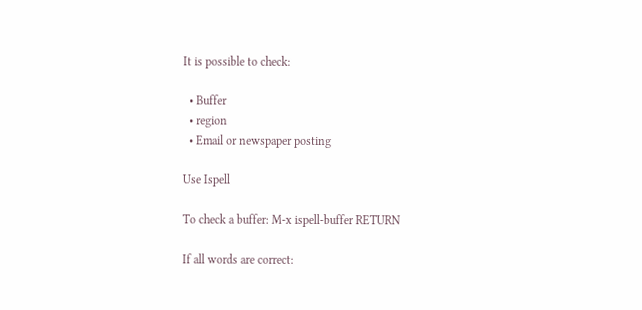It is possible to check:

  • Buffer
  • region
  • Email or newspaper posting

Use Ispell

To check a buffer: M-x ispell-buffer RETURN

If all words are correct: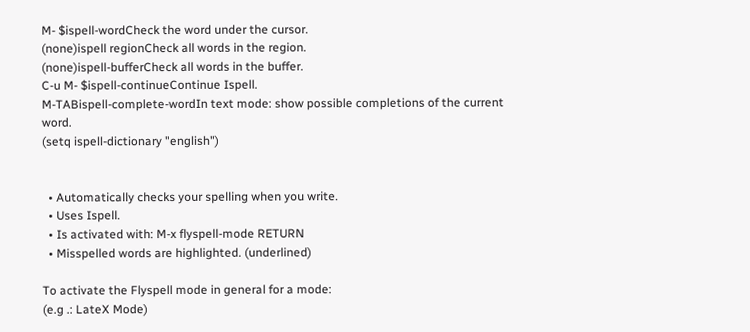M- $ispell-wordCheck the word under the cursor.
(none)ispell regionCheck all words in the region.
(none)ispell-bufferCheck all words in the buffer.
C-u M- $ispell-continueContinue Ispell.
M-TABispell-complete-wordIn text mode: show possible completions of the current word.
(setq ispell-dictionary "english")


  • Automatically checks your spelling when you write.
  • Uses Ispell.
  • Is activated with: M-x flyspell-mode RETURN
  • Misspelled words are highlighted. (underlined)

To activate the Flyspell mode in general for a mode:
(e.g .: LateX Mode)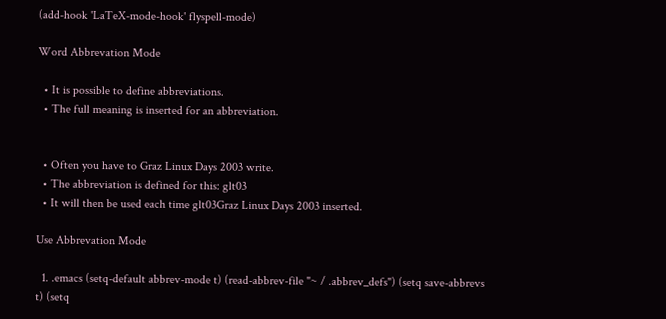(add-hook 'LaTeX-mode-hook' flyspell-mode)

Word Abbrevation Mode

  • It is possible to define abbreviations.
  • The full meaning is inserted for an abbreviation.


  • Often you have to Graz Linux Days 2003 write.
  • The abbreviation is defined for this: glt03
  • It will then be used each time glt03Graz Linux Days 2003 inserted.

Use Abbrevation Mode

  1. .emacs (setq-default abbrev-mode t) (read-abbrev-file "~ / .abbrev_defs") (setq save-abbrevs t) (setq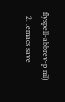flyspell-abbrev-p nil)
  2. .emacs save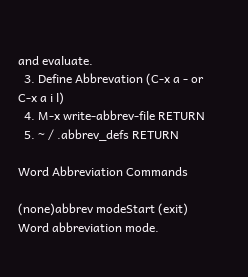and evaluate.
  3. Define Abbrevation (C-x a - or C-x a i l)
  4. M-x write-abbrev-file RETURN
  5. ~ / .abbrev_defs RETURN

Word Abbreviation Commands

(none)abbrev modeStart (exit) Word abbreviation mode.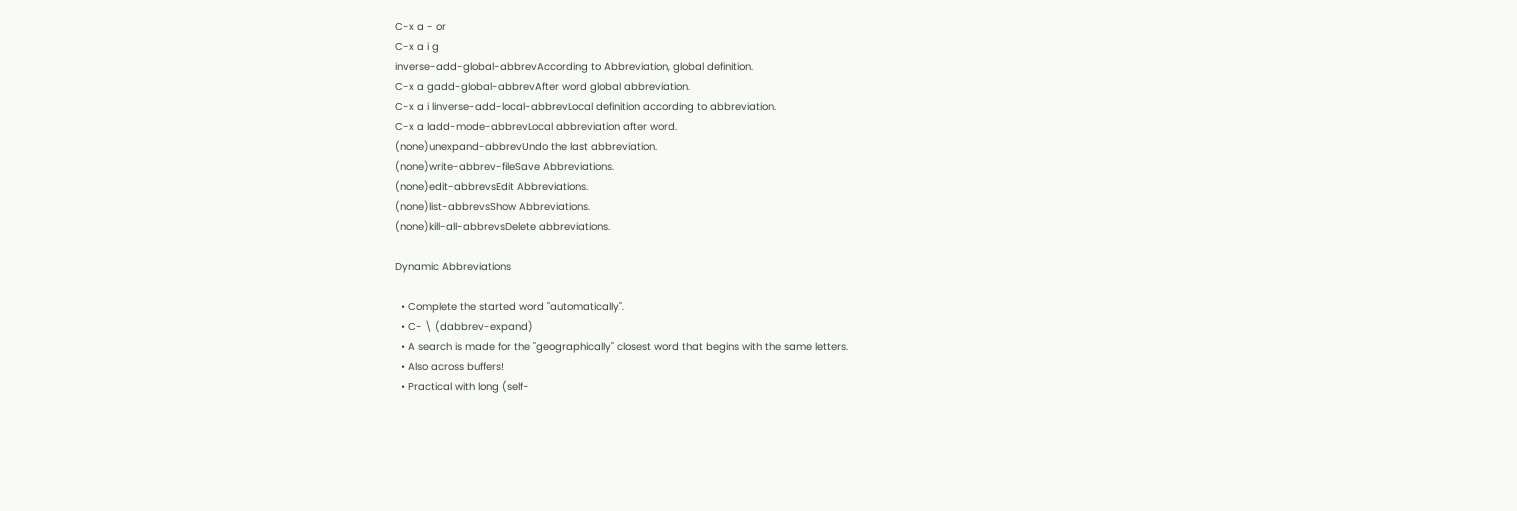C-x a - or
C-x a i g
inverse-add-global-abbrevAccording to Abbreviation, global definition.
C-x a gadd-global-abbrevAfter word global abbreviation.
C-x a i linverse-add-local-abbrevLocal definition according to abbreviation.
C-x a ladd-mode-abbrevLocal abbreviation after word.
(none)unexpand-abbrevUndo the last abbreviation.
(none)write-abbrev-fileSave Abbreviations.
(none)edit-abbrevsEdit Abbreviations.
(none)list-abbrevsShow Abbreviations.
(none)kill-all-abbrevsDelete abbreviations.

Dynamic Abbreviations

  • Complete the started word "automatically".
  • C- \ (dabbrev-expand)
  • A search is made for the "geographically" closest word that begins with the same letters.
  • Also across buffers!
  • Practical with long (self-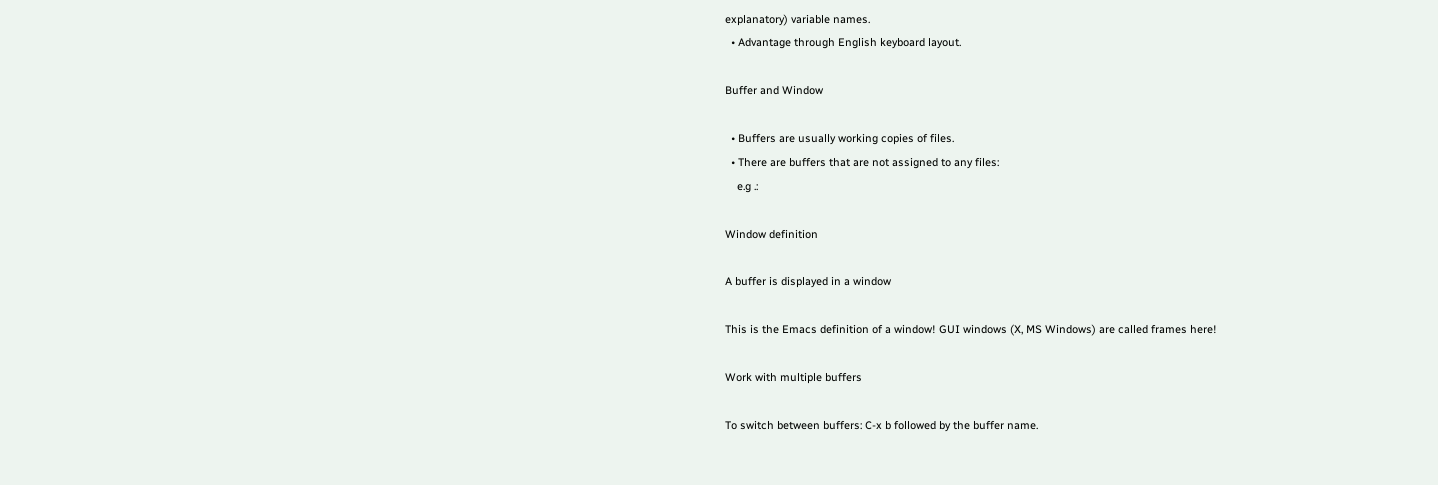explanatory) variable names.
  • Advantage through English keyboard layout.

Buffer and Window

  • Buffers are usually working copies of files.
  • There are buffers that are not assigned to any files:
    e.g .:

Window definition

A buffer is displayed in a window

This is the Emacs definition of a window! GUI windows (X, MS Windows) are called frames here!

Work with multiple buffers

To switch between buffers: C-x b followed by the buffer name.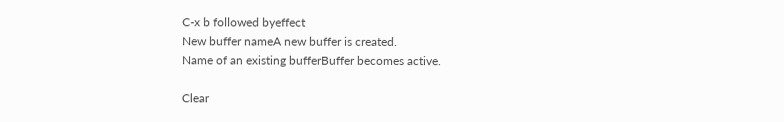C-x b followed byeffect
New buffer nameA new buffer is created.
Name of an existing bufferBuffer becomes active.

Clear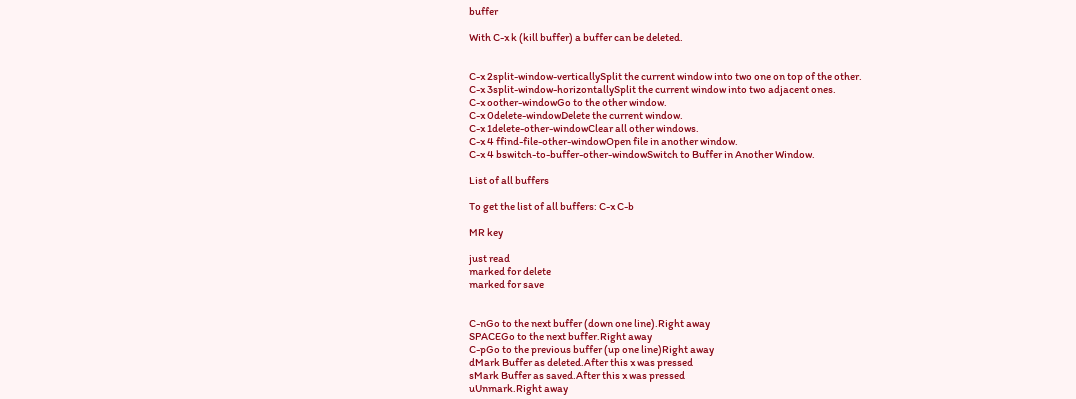buffer

With C-x k (kill buffer) a buffer can be deleted.


C-x 2split-window-verticallySplit the current window into two one on top of the other.
C-x 3split-window-horizontallySplit the current window into two adjacent ones.
C-x oother-windowGo to the other window.
C-x 0delete-windowDelete the current window.
C-x 1delete-other-windowClear all other windows.
C-x 4 ffind-file-other-windowOpen file in another window.
C-x 4 bswitch-to-buffer-other-windowSwitch to Buffer in Another Window.

List of all buffers

To get the list of all buffers: C-x C-b

MR key

just read
marked for delete
marked for save


C-nGo to the next buffer (down one line).Right away
SPACEGo to the next buffer.Right away
C-pGo to the previous buffer (up one line)Right away
dMark Buffer as deleted.After this x was pressed
sMark Buffer as saved.After this x was pressed
uUnmark.Right away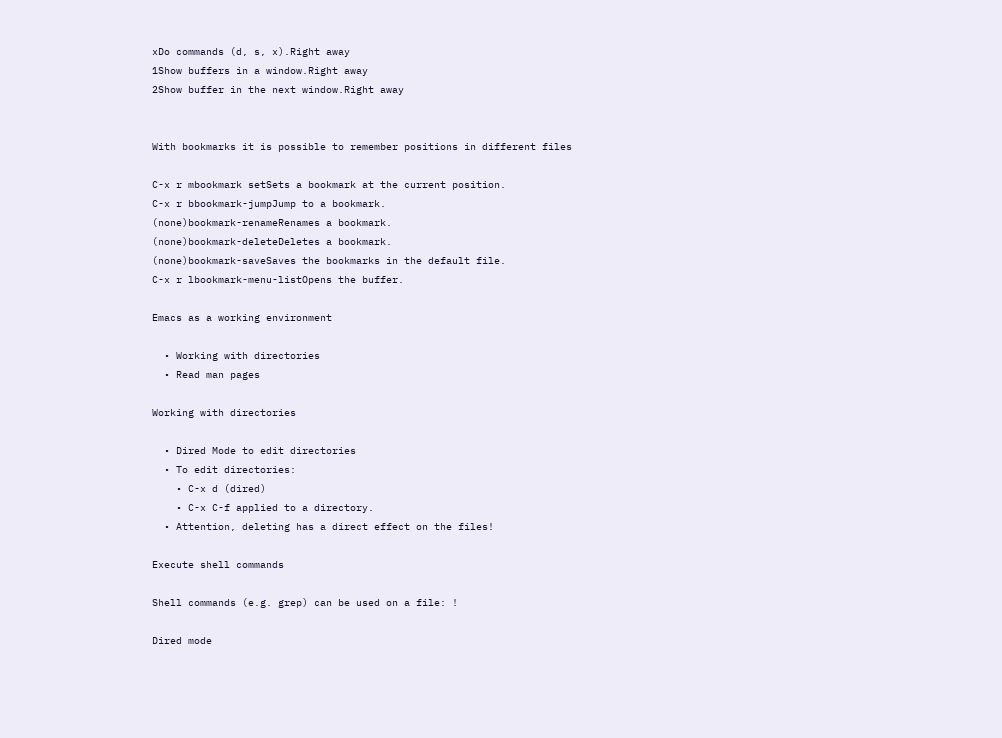xDo commands (d, s, x).Right away
1Show buffers in a window.Right away
2Show buffer in the next window.Right away


With bookmarks it is possible to remember positions in different files

C-x r mbookmark setSets a bookmark at the current position.
C-x r bbookmark-jumpJump to a bookmark.
(none)bookmark-renameRenames a bookmark.
(none)bookmark-deleteDeletes a bookmark.
(none)bookmark-saveSaves the bookmarks in the default file.
C-x r lbookmark-menu-listOpens the buffer.

Emacs as a working environment

  • Working with directories
  • Read man pages

Working with directories

  • Dired Mode to edit directories
  • To edit directories:
    • C-x d (dired)
    • C-x C-f applied to a directory.
  • Attention, deleting has a direct effect on the files!

Execute shell commands

Shell commands (e.g. grep) can be used on a file: !

Dired mode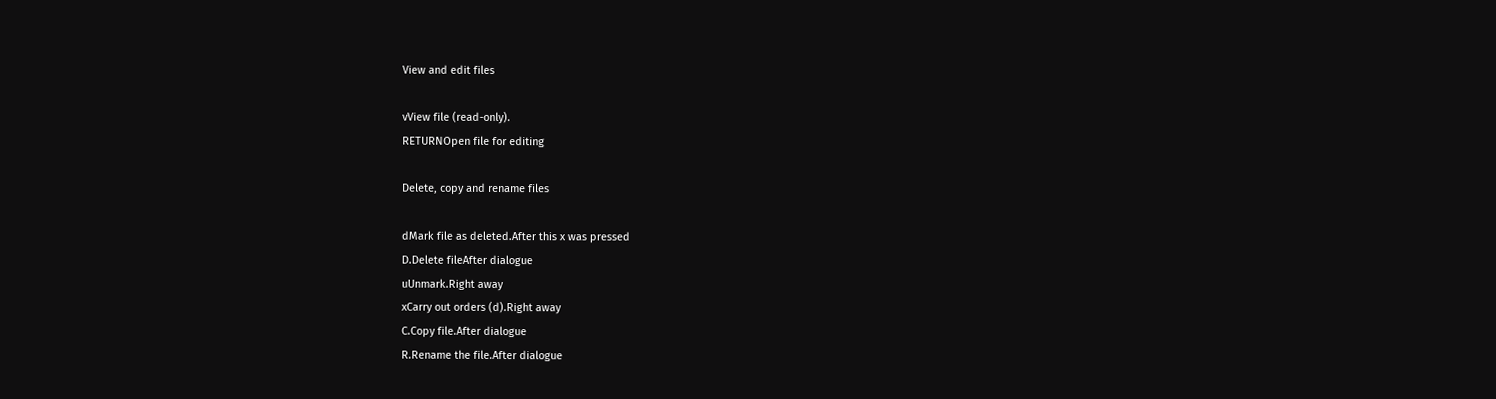View and edit files

vView file (read-only).
RETURNOpen file for editing

Delete, copy and rename files

dMark file as deleted.After this x was pressed
D.Delete fileAfter dialogue
uUnmark.Right away
xCarry out orders (d).Right away
C.Copy file.After dialogue
R.Rename the file.After dialogue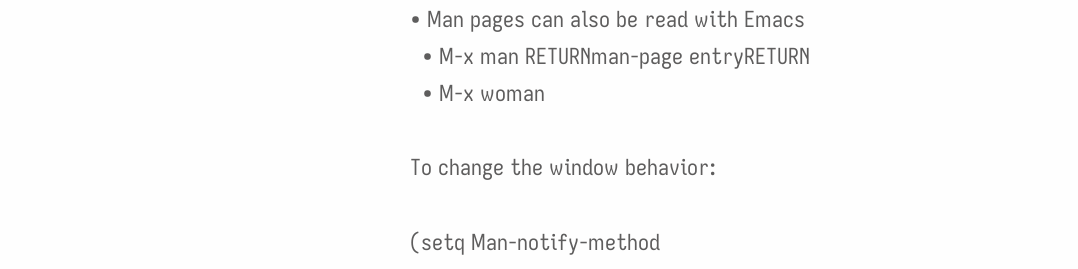• Man pages can also be read with Emacs
  • M-x man RETURNman-page entryRETURN
  • M-x woman

To change the window behavior:

(setq Man-notify-method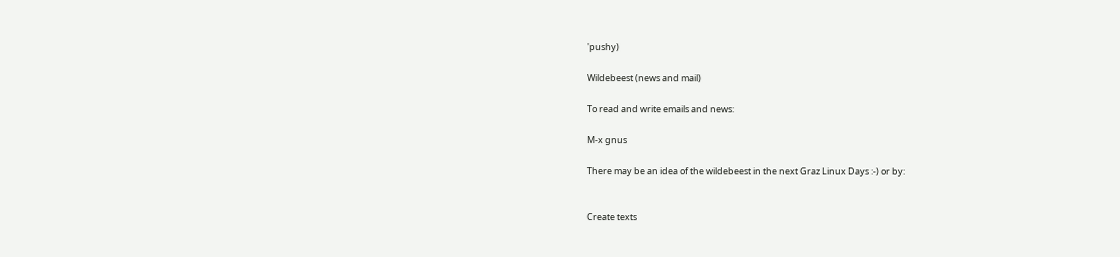'pushy)

Wildebeest (news and mail)

To read and write emails and news:

M-x gnus

There may be an idea of the wildebeest in the next Graz Linux Days :-) or by:


Create texts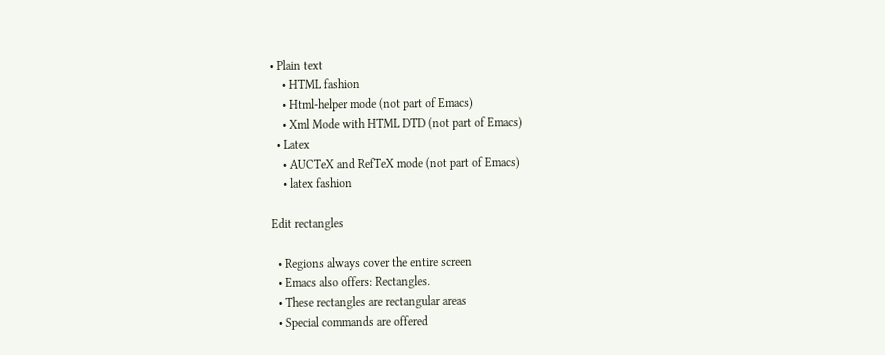• Plain text
    • HTML fashion
    • Html-helper mode (not part of Emacs)
    • Xml Mode with HTML DTD (not part of Emacs)
  • Latex
    • AUCTeX and RefTeX mode (not part of Emacs)
    • latex fashion

Edit rectangles

  • Regions always cover the entire screen
  • Emacs also offers: Rectangles.
  • These rectangles are rectangular areas
  • Special commands are offered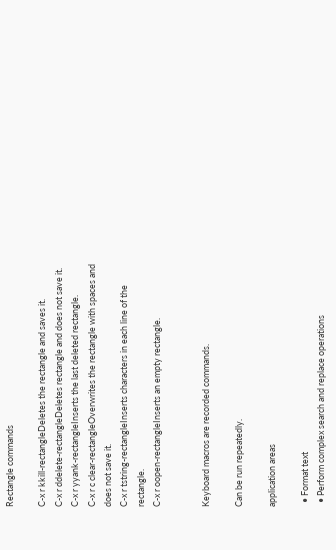Rectangle commands

C-x r kkill-rectangleDeletes the rectangle and saves it.
C-x r ddelete-rectangleDeletes rectangle and does not save it.
C-x r yyank-rectangleInserts the last deleted rectangle.
C-x r c clear-rectangleOverwrites the rectangle with spaces and does not save it.
C-x r tstring-rectangleInserts characters in each line of the rectangle.
C-x r oopen-rectangleInserts an empty rectangle.


Keyboard macros are recorded commands.

Can be run repeatedly.

application areas

  • Format text
  • Perform complex search and replace operations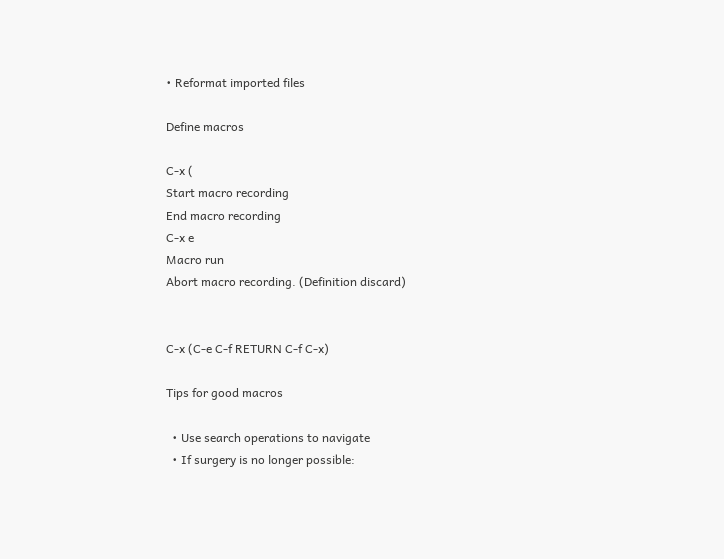• Reformat imported files

Define macros

C-x (
Start macro recording
End macro recording
C-x e
Macro run
Abort macro recording. (Definition discard)


C-x (C-e C-f RETURN C-f C-x)

Tips for good macros

  • Use search operations to navigate
  • If surgery is no longer possible: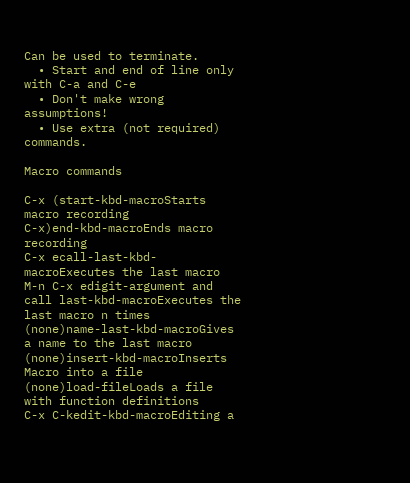Can be used to terminate.
  • Start and end of line only with C-a and C-e
  • Don't make wrong assumptions!
  • Use extra (not required) commands.

Macro commands

C-x (start-kbd-macroStarts macro recording
C-x)end-kbd-macroEnds macro recording
C-x ecall-last-kbd-macroExecutes the last macro
M-n C-x edigit-argument and call last-kbd-macroExecutes the last macro n times
(none)name-last-kbd-macroGives a name to the last macro
(none)insert-kbd-macroInserts Macro into a file
(none)load-fileLoads a file with function definitions
C-x C-kedit-kbd-macroEditing a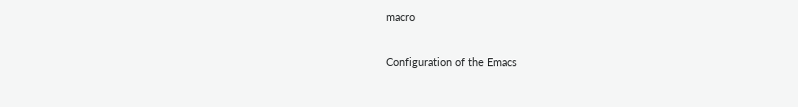macro

Configuration of the Emacs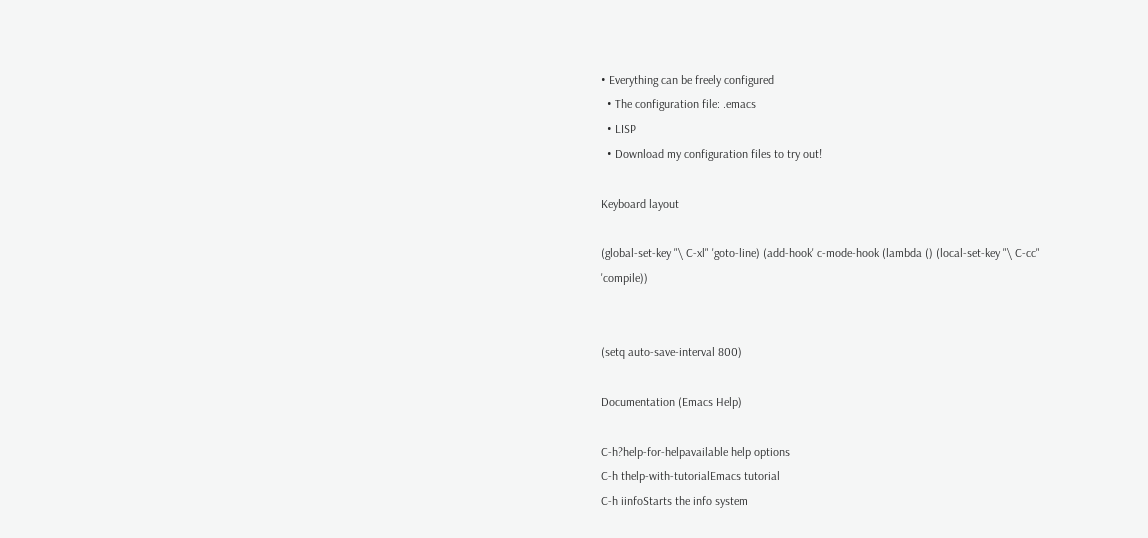• Everything can be freely configured
  • The configuration file: .emacs
  • LISP
  • Download my configuration files to try out!

Keyboard layout

(global-set-key "\ C-xl" 'goto-line) (add-hook' c-mode-hook (lambda () (local-set-key "\ C-cc" 'compile))


(setq auto-save-interval 800)

Documentation (Emacs Help)

C-h?help-for-helpavailable help options
C-h thelp-with-tutorialEmacs tutorial
C-h iinfoStarts the info system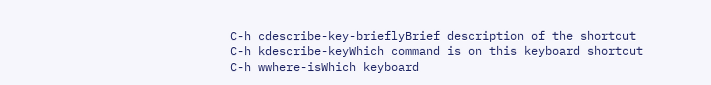C-h cdescribe-key-brieflyBrief description of the shortcut
C-h kdescribe-keyWhich command is on this keyboard shortcut
C-h wwhere-isWhich keyboard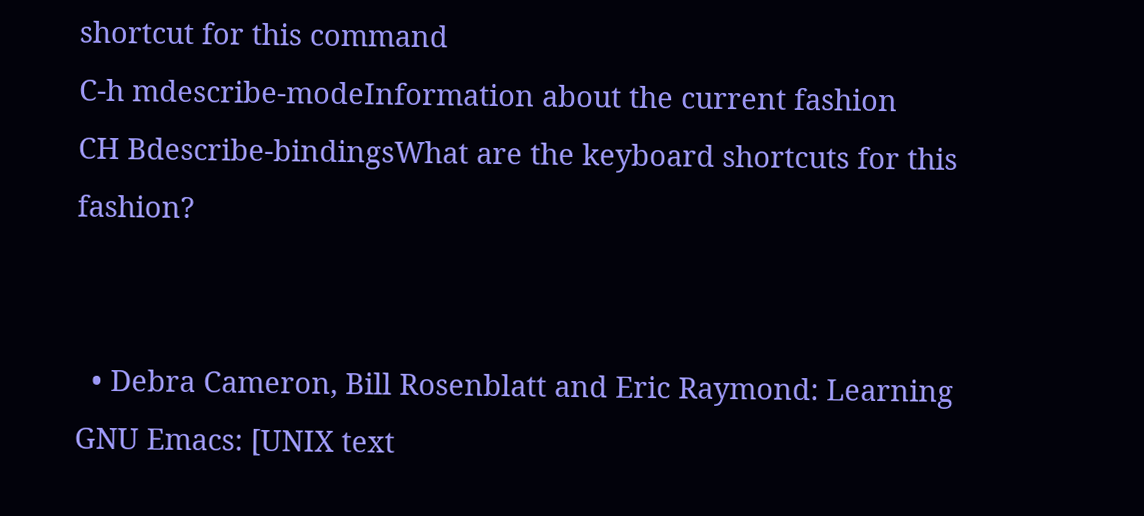shortcut for this command
C-h mdescribe-modeInformation about the current fashion
CH Bdescribe-bindingsWhat are the keyboard shortcuts for this fashion?


  • Debra Cameron, Bill Rosenblatt and Eric Raymond: Learning GNU Emacs: [UNIX text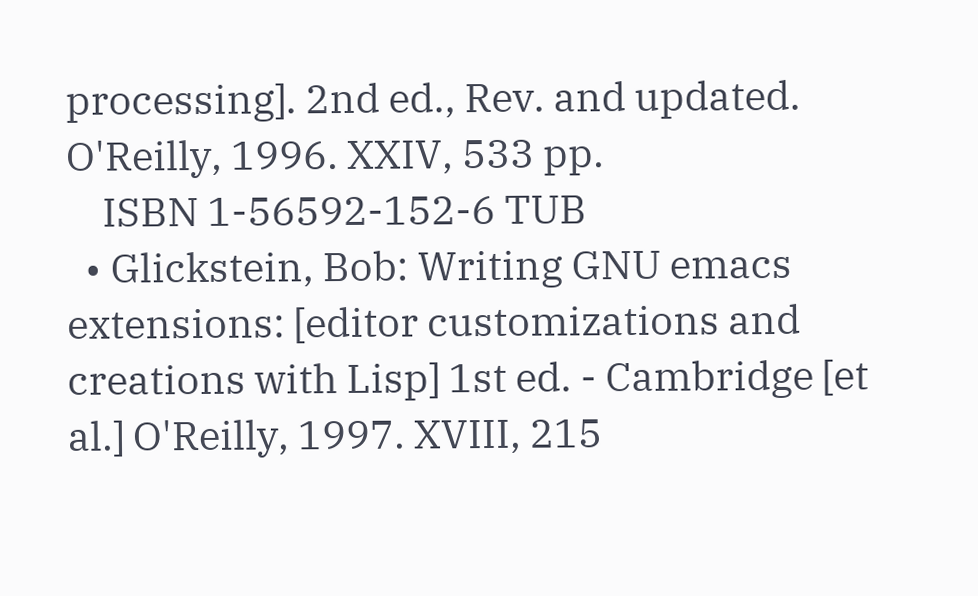processing]. 2nd ed., Rev. and updated. O'Reilly, 1996. XXIV, 533 pp.
    ISBN 1-56592-152-6 TUB
  • Glickstein, Bob: Writing GNU emacs extensions: [editor customizations and creations with Lisp] 1st ed. - Cambridge [et al.] O'Reilly, 1997. XVIII, 215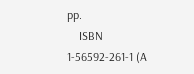pp.
    ISBN 1-56592-261-1 (A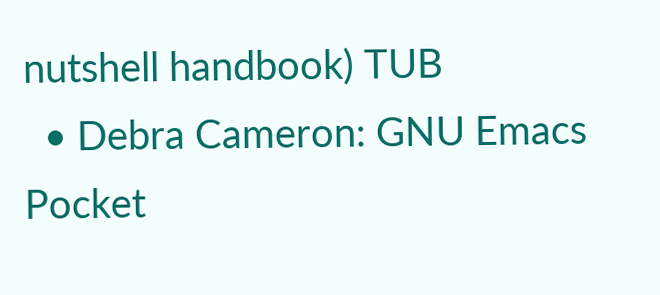nutshell handbook) TUB
  • Debra Cameron: GNU Emacs Pocket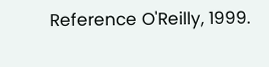Reference O'Reilly, 1999.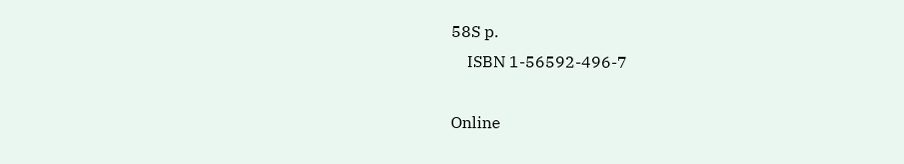58S p.
    ISBN 1-56592-496-7

Online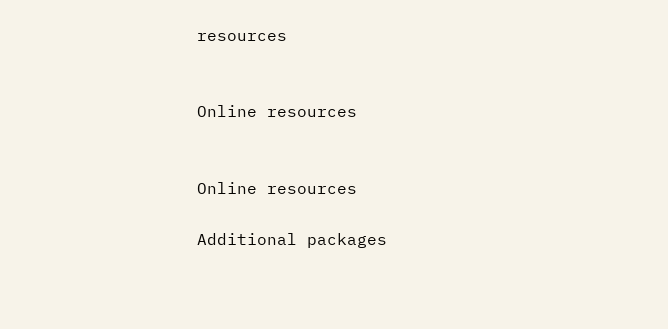resources


Online resources


Online resources

Additional packages